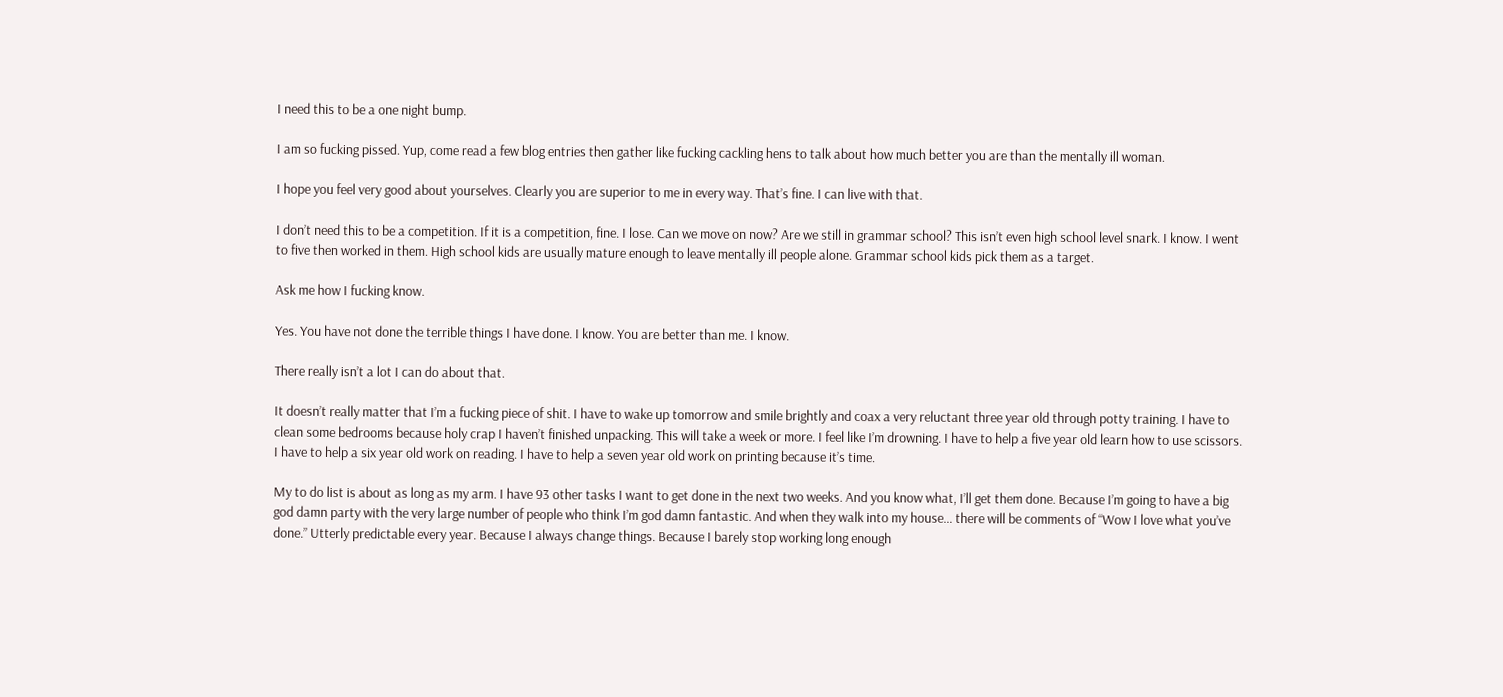I need this to be a one night bump.

I am so fucking pissed. Yup, come read a few blog entries then gather like fucking cackling hens to talk about how much better you are than the mentally ill woman.

I hope you feel very good about yourselves. Clearly you are superior to me in every way. That’s fine. I can live with that.

I don’t need this to be a competition. If it is a competition, fine. I lose. Can we move on now? Are we still in grammar school? This isn’t even high school level snark. I know. I went to five then worked in them. High school kids are usually mature enough to leave mentally ill people alone. Grammar school kids pick them as a target.

Ask me how I fucking know.

Yes. You have not done the terrible things I have done. I know. You are better than me. I know.

There really isn’t a lot I can do about that.

It doesn’t really matter that I’m a fucking piece of shit. I have to wake up tomorrow and smile brightly and coax a very reluctant three year old through potty training. I have to clean some bedrooms because holy crap I haven’t finished unpacking. This will take a week or more. I feel like I’m drowning. I have to help a five year old learn how to use scissors. I have to help a six year old work on reading. I have to help a seven year old work on printing because it’s time.

My to do list is about as long as my arm. I have 93 other tasks I want to get done in the next two weeks. And you know what, I’ll get them done. Because I’m going to have a big god damn party with the very large number of people who think I’m god damn fantastic. And when they walk into my house… there will be comments of “Wow I love what you’ve done.” Utterly predictable every year. Because I always change things. Because I barely stop working long enough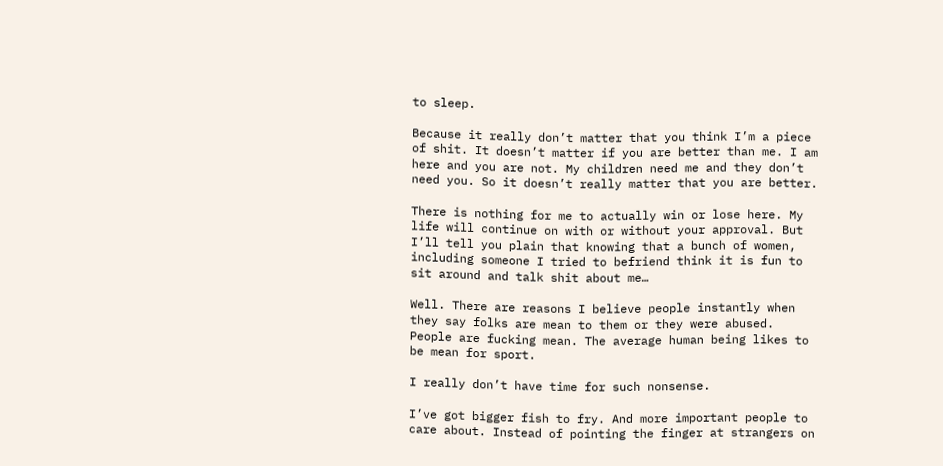to sleep.

Because it really don’t matter that you think I’m a piece of shit. It doesn’t matter if you are better than me. I am here and you are not. My children need me and they don’t need you. So it doesn’t really matter that you are better.

There is nothing for me to actually win or lose here. My life will continue on with or without your approval. But I’ll tell you plain that knowing that a bunch of women, including someone I tried to befriend think it is fun to sit around and talk shit about me…

Well. There are reasons I believe people instantly when they say folks are mean to them or they were abused. People are fucking mean. The average human being likes to be mean for sport.

I really don’t have time for such nonsense.

I’ve got bigger fish to fry. And more important people to care about. Instead of pointing the finger at strangers on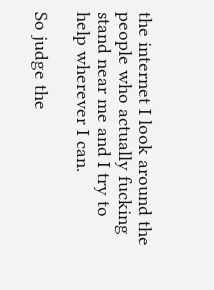the internet I look around the people who actually fucking stand near me and I try to help wherever I can.

So judge the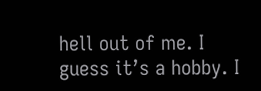hell out of me. I guess it’s a hobby. I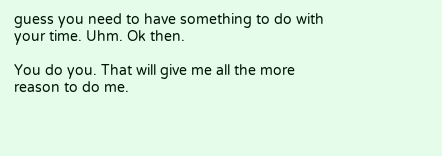guess you need to have something to do with your time. Uhm. Ok then.

You do you. That will give me all the more reason to do me.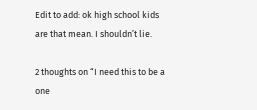Edit to add: ok high school kids are that mean. I shouldn’t lie.

2 thoughts on “I need this to be a one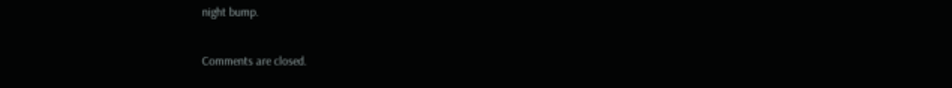night bump.

Comments are closed.